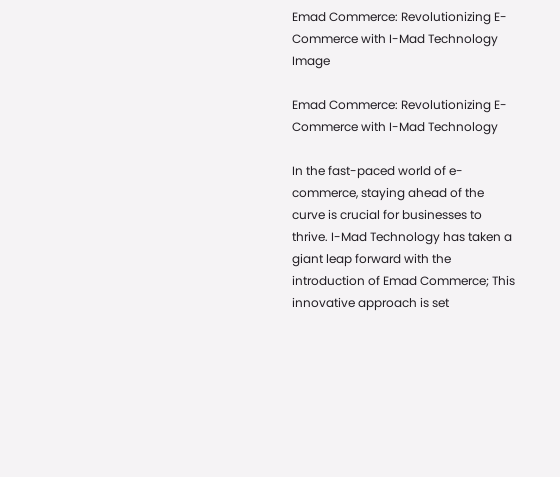Emad Commerce: Revolutionizing E-Commerce with I-Mad Technology Image

Emad Commerce: Revolutionizing E-Commerce with I-Mad Technology

In the fast-paced world of e-commerce, staying ahead of the curve is crucial for businesses to thrive. I-Mad Technology has taken a giant leap forward with the introduction of Emad Commerce; This innovative approach is set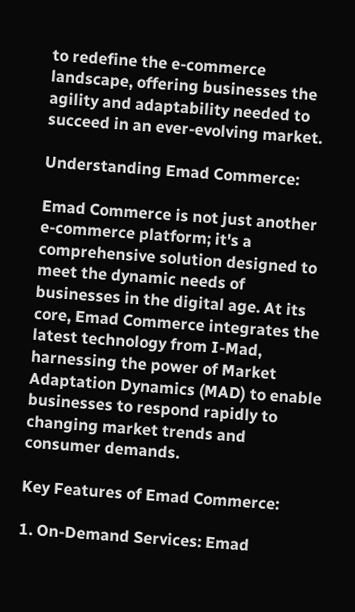to redefine the e-commerce landscape, offering businesses the agility and adaptability needed to succeed in an ever-evolving market.

Understanding Emad Commerce:

Emad Commerce is not just another e-commerce platform; it's a comprehensive solution designed to meet the dynamic needs of businesses in the digital age. At its core, Emad Commerce integrates the latest technology from I-Mad, harnessing the power of Market Adaptation Dynamics (MAD) to enable businesses to respond rapidly to changing market trends and consumer demands.

Key Features of Emad Commerce:

1. On-Demand Services: Emad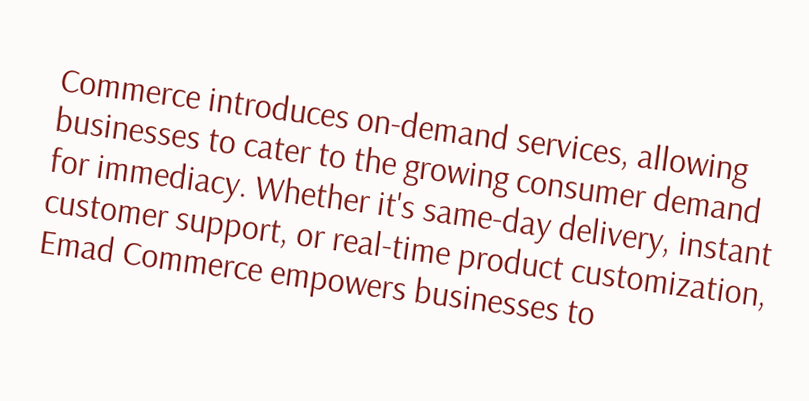Commerce introduces on-demand services, allowing businesses to cater to the growing consumer demand for immediacy. Whether it's same-day delivery, instant customer support, or real-time product customization, Emad Commerce empowers businesses to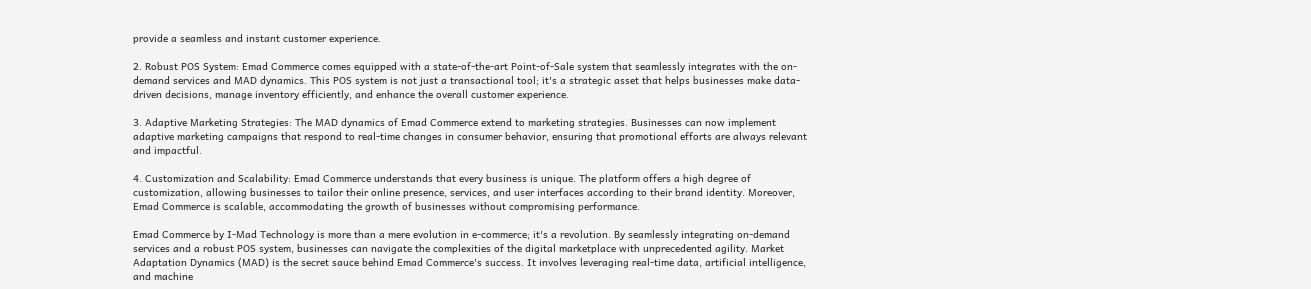provide a seamless and instant customer experience.

2. Robust POS System: Emad Commerce comes equipped with a state-of-the-art Point-of-Sale system that seamlessly integrates with the on-demand services and MAD dynamics. This POS system is not just a transactional tool; it's a strategic asset that helps businesses make data-driven decisions, manage inventory efficiently, and enhance the overall customer experience.

3. Adaptive Marketing Strategies: The MAD dynamics of Emad Commerce extend to marketing strategies. Businesses can now implement adaptive marketing campaigns that respond to real-time changes in consumer behavior, ensuring that promotional efforts are always relevant and impactful.

4. Customization and Scalability: Emad Commerce understands that every business is unique. The platform offers a high degree of customization, allowing businesses to tailor their online presence, services, and user interfaces according to their brand identity. Moreover, Emad Commerce is scalable, accommodating the growth of businesses without compromising performance.

Emad Commerce by I-Mad Technology is more than a mere evolution in e-commerce; it's a revolution. By seamlessly integrating on-demand services and a robust POS system, businesses can navigate the complexities of the digital marketplace with unprecedented agility. Market Adaptation Dynamics (MAD) is the secret sauce behind Emad Commerce's success. It involves leveraging real-time data, artificial intelligence, and machine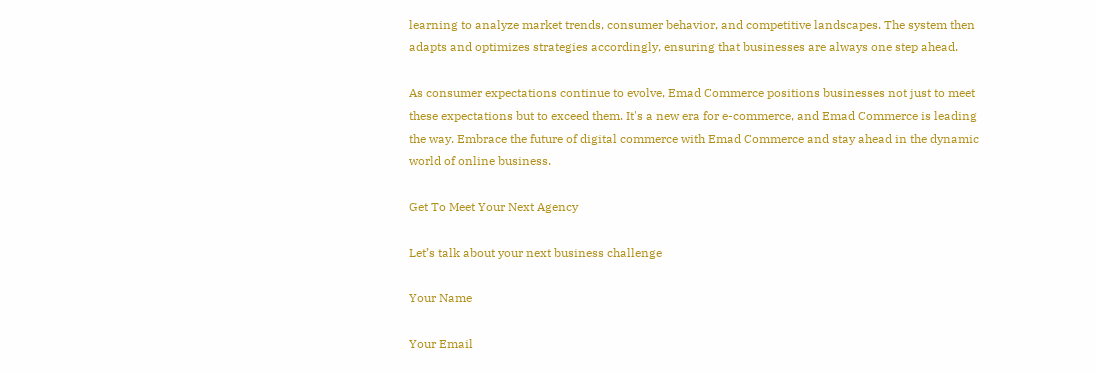learning to analyze market trends, consumer behavior, and competitive landscapes. The system then adapts and optimizes strategies accordingly, ensuring that businesses are always one step ahead.

As consumer expectations continue to evolve, Emad Commerce positions businesses not just to meet these expectations but to exceed them. It's a new era for e-commerce, and Emad Commerce is leading the way. Embrace the future of digital commerce with Emad Commerce and stay ahead in the dynamic world of online business.

Get To Meet Your Next Agency

Let’s talk about your next business challenge

Your Name

Your Email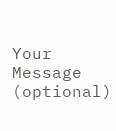Your Message (optional)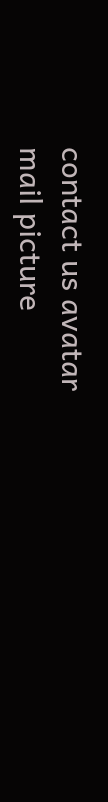contact us avatar
mail picture